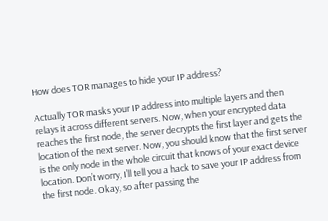How does TOR manages to hide your IP address?

Actually TOR masks your IP address into multiple layers and then relays it across different servers. Now, when your encrypted data reaches the first node, the server decrypts the first layer and gets the location of the next server. Now, you should know that the first server is the only node in the whole circuit that knows of your exact device location. Don’t worry, I’ll tell you a hack to save your IP address from the first node. Okay, so after passing the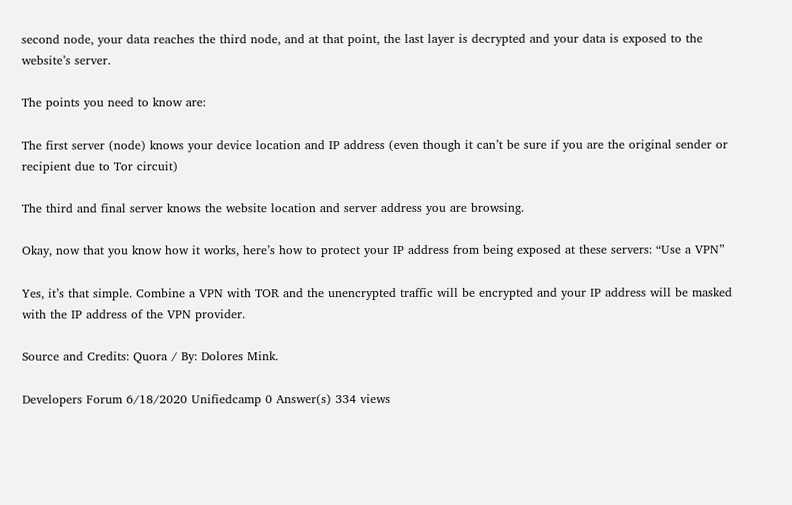second node, your data reaches the third node, and at that point, the last layer is decrypted and your data is exposed to the website’s server.

The points you need to know are:

The first server (node) knows your device location and IP address (even though it can’t be sure if you are the original sender or recipient due to Tor circuit)

The third and final server knows the website location and server address you are browsing.

Okay, now that you know how it works, here’s how to protect your IP address from being exposed at these servers: “Use a VPN”

Yes, it’s that simple. Combine a VPN with TOR and the unencrypted traffic will be encrypted and your IP address will be masked with the IP address of the VPN provider.

Source and Credits: Quora / By: Dolores Mink.

Developers Forum 6/18/2020 Unifiedcamp 0 Answer(s) 334 views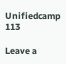Unifiedcamp 113

Leave a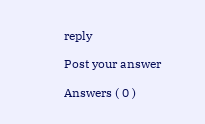reply

Post your answer

Answers ( 0 )